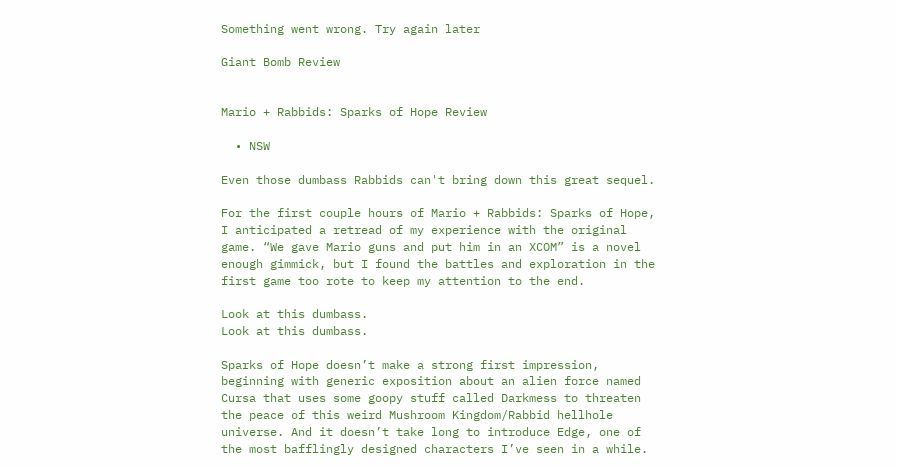Something went wrong. Try again later

Giant Bomb Review


Mario + Rabbids: Sparks of Hope Review

  • NSW

Even those dumbass Rabbids can't bring down this great sequel.

For the first couple hours of Mario + Rabbids: Sparks of Hope, I anticipated a retread of my experience with the original game. “We gave Mario guns and put him in an XCOM” is a novel enough gimmick, but I found the battles and exploration in the first game too rote to keep my attention to the end.

Look at this dumbass.
Look at this dumbass.

Sparks of Hope doesn’t make a strong first impression, beginning with generic exposition about an alien force named Cursa that uses some goopy stuff called Darkmess to threaten the peace of this weird Mushroom Kingdom/Rabbid hellhole universe. And it doesn’t take long to introduce Edge, one of the most bafflingly designed characters I’ve seen in a while.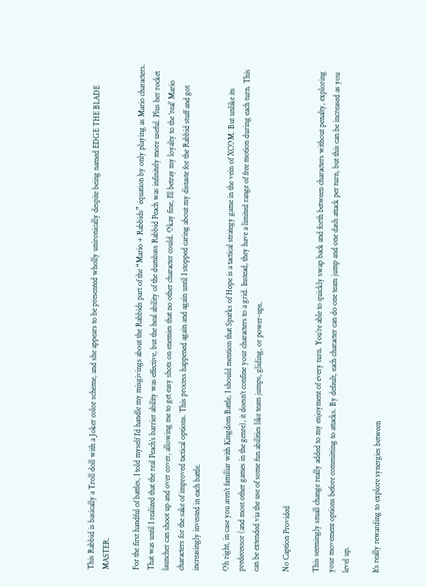This Rabbid is basically a Troll doll with a Joker color scheme, and she appears to be presented wholly unironically despite being named EDGE THE BLADE MASTER.

For the first handful of battles, I told myself I’d handle my misgivings about the Rabbids part of the “Mario + Rabbids” equation by only playing as Mario characters. That was until I realized that the real Peach’s barrier ability was effective, but the heal ability of the dumbass Rabbid Peach was infinitely more useful. Plus her rocket launcher can shoot up and over cover, allowing me to get easy shots on enemies that no other character could. Okay fine, I’ll betray my loyalty to the ‘real’ Mario characters for the sake of improved tactical options. This process happened again and again until I stopped caring about my distaste for the Rabbid stuff and got increasingly invested in each battle.

Oh right, in case you aren’t familiar with Kingdom Battle, I should mention that Sparks of Hope is a tactical strategy game in the vein of XCOM. But unlike its predecessor (and most other games in the genre), it doesn’t confine your characters to a grid. Instead, they have a limited range of free motion during each turn. This can be extended via the use of some fun abilities like team jumps, gliding, or power-ups.

No Caption Provided

This seemingly small change really added to my enjoyment of every turn. You’re able to quickly swap back and forth between characters without penalty, exploring your movement options before committing to attacks. By default, each character can do one team jump and one dash attack per turn, but this can be increased as you level up.

It’s really rewarding to explore synergies between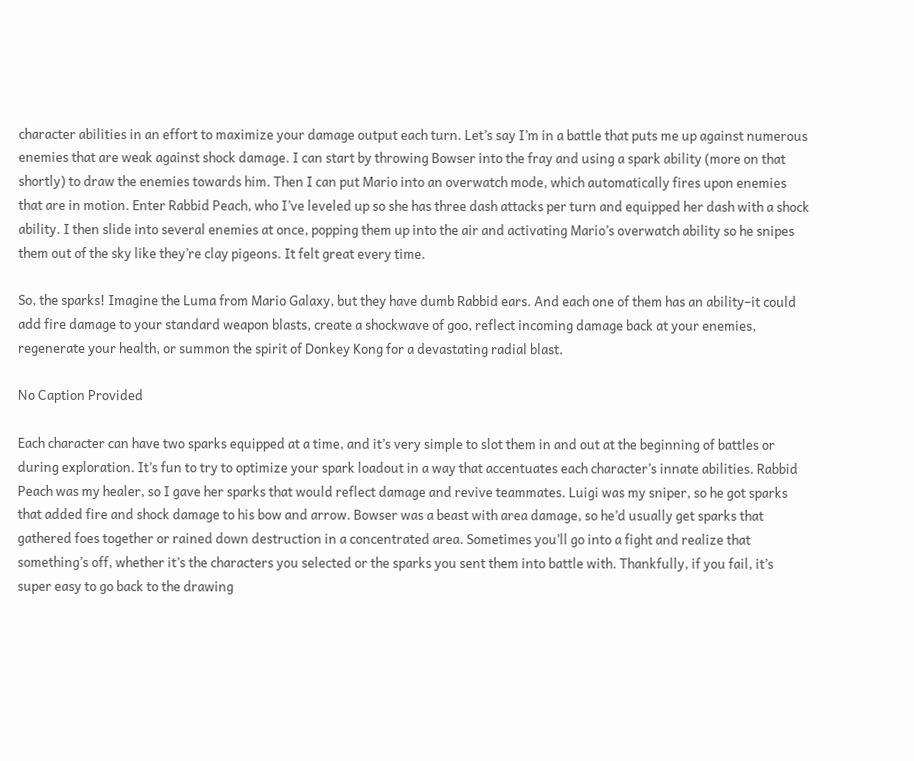character abilities in an effort to maximize your damage output each turn. Let’s say I’m in a battle that puts me up against numerous enemies that are weak against shock damage. I can start by throwing Bowser into the fray and using a spark ability (more on that shortly) to draw the enemies towards him. Then I can put Mario into an overwatch mode, which automatically fires upon enemies that are in motion. Enter Rabbid Peach, who I’ve leveled up so she has three dash attacks per turn and equipped her dash with a shock ability. I then slide into several enemies at once, popping them up into the air and activating Mario’s overwatch ability so he snipes them out of the sky like they’re clay pigeons. It felt great every time.

So, the sparks! Imagine the Luma from Mario Galaxy, but they have dumb Rabbid ears. And each one of them has an ability–it could add fire damage to your standard weapon blasts, create a shockwave of goo, reflect incoming damage back at your enemies, regenerate your health, or summon the spirit of Donkey Kong for a devastating radial blast.

No Caption Provided

Each character can have two sparks equipped at a time, and it’s very simple to slot them in and out at the beginning of battles or during exploration. It’s fun to try to optimize your spark loadout in a way that accentuates each character’s innate abilities. Rabbid Peach was my healer, so I gave her sparks that would reflect damage and revive teammates. Luigi was my sniper, so he got sparks that added fire and shock damage to his bow and arrow. Bowser was a beast with area damage, so he’d usually get sparks that gathered foes together or rained down destruction in a concentrated area. Sometimes you’ll go into a fight and realize that something’s off, whether it’s the characters you selected or the sparks you sent them into battle with. Thankfully, if you fail, it’s super easy to go back to the drawing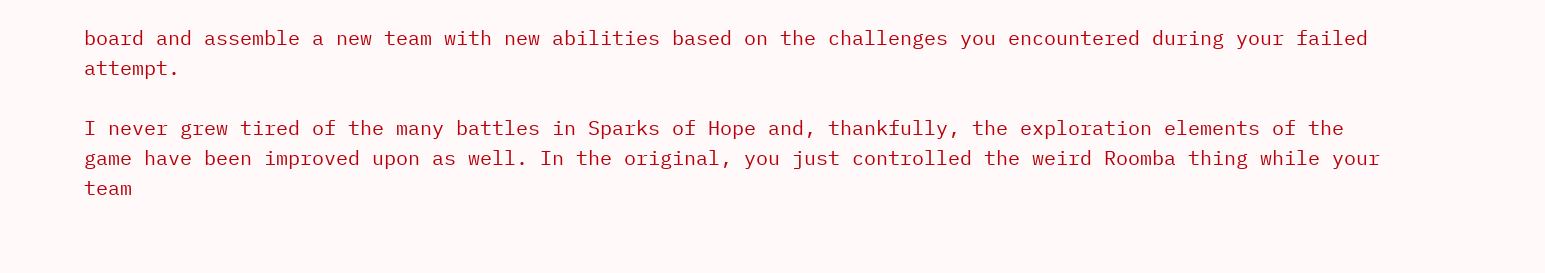board and assemble a new team with new abilities based on the challenges you encountered during your failed attempt.

I never grew tired of the many battles in Sparks of Hope and, thankfully, the exploration elements of the game have been improved upon as well. In the original, you just controlled the weird Roomba thing while your team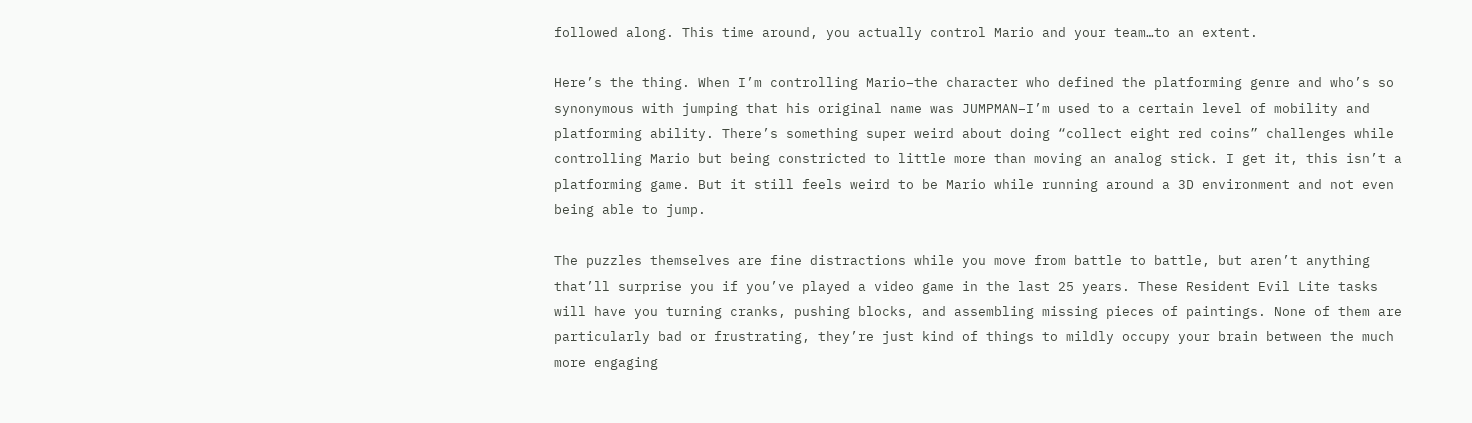followed along. This time around, you actually control Mario and your team…to an extent.

Here’s the thing. When I’m controlling Mario–the character who defined the platforming genre and who’s so synonymous with jumping that his original name was JUMPMAN–I’m used to a certain level of mobility and platforming ability. There’s something super weird about doing “collect eight red coins” challenges while controlling Mario but being constricted to little more than moving an analog stick. I get it, this isn’t a platforming game. But it still feels weird to be Mario while running around a 3D environment and not even being able to jump.

The puzzles themselves are fine distractions while you move from battle to battle, but aren’t anything that’ll surprise you if you’ve played a video game in the last 25 years. These Resident Evil Lite tasks will have you turning cranks, pushing blocks, and assembling missing pieces of paintings. None of them are particularly bad or frustrating, they’re just kind of things to mildly occupy your brain between the much more engaging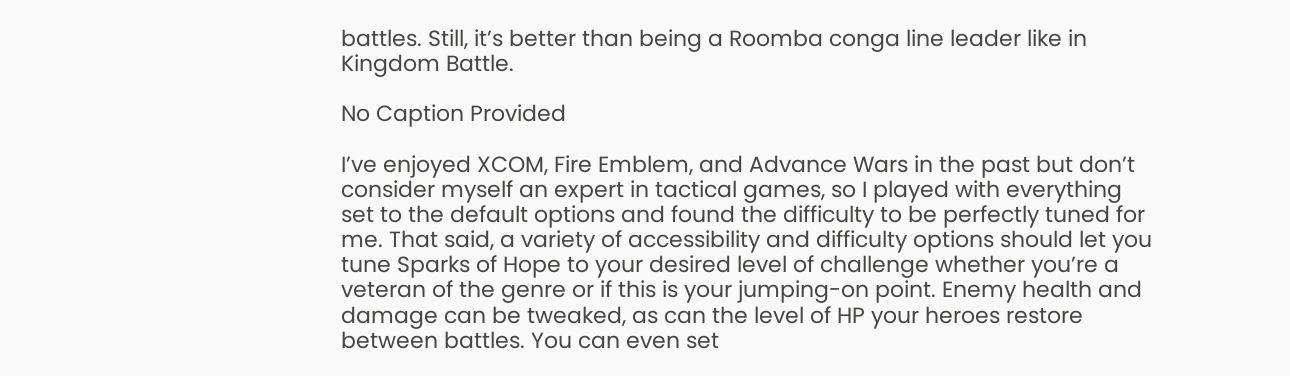battles. Still, it’s better than being a Roomba conga line leader like in Kingdom Battle.

No Caption Provided

I’ve enjoyed XCOM, Fire Emblem, and Advance Wars in the past but don’t consider myself an expert in tactical games, so I played with everything set to the default options and found the difficulty to be perfectly tuned for me. That said, a variety of accessibility and difficulty options should let you tune Sparks of Hope to your desired level of challenge whether you’re a veteran of the genre or if this is your jumping-on point. Enemy health and damage can be tweaked, as can the level of HP your heroes restore between battles. You can even set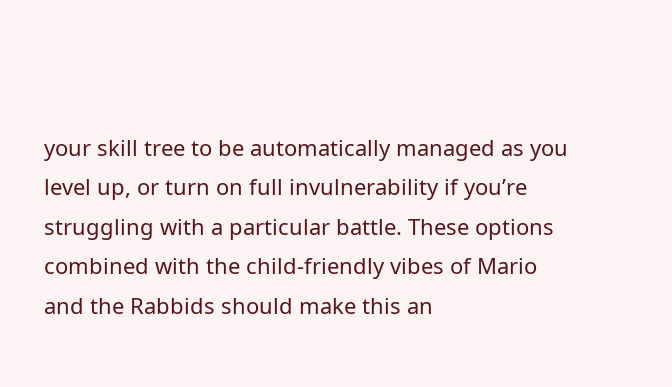your skill tree to be automatically managed as you level up, or turn on full invulnerability if you’re struggling with a particular battle. These options combined with the child-friendly vibes of Mario and the Rabbids should make this an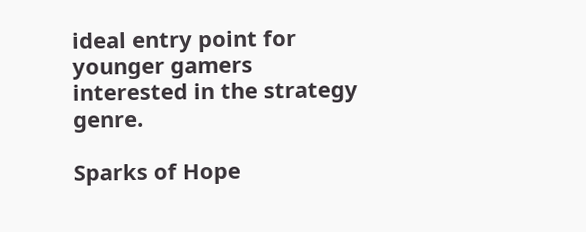ideal entry point for younger gamers interested in the strategy genre.

Sparks of Hope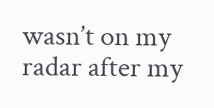wasn’t on my radar after my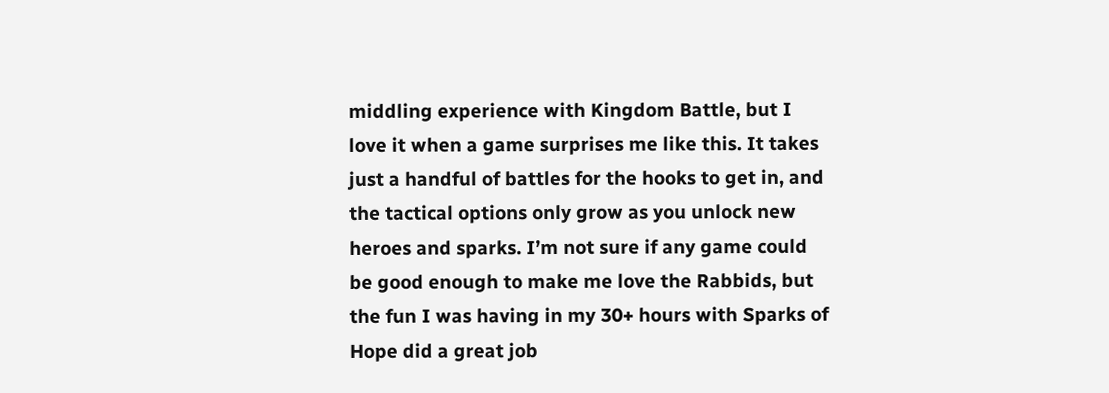middling experience with Kingdom Battle, but I love it when a game surprises me like this. It takes just a handful of battles for the hooks to get in, and the tactical options only grow as you unlock new heroes and sparks. I’m not sure if any game could be good enough to make me love the Rabbids, but the fun I was having in my 30+ hours with Sparks of Hope did a great job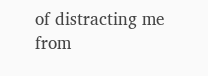of distracting me from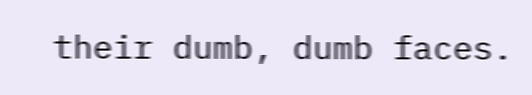their dumb, dumb faces.